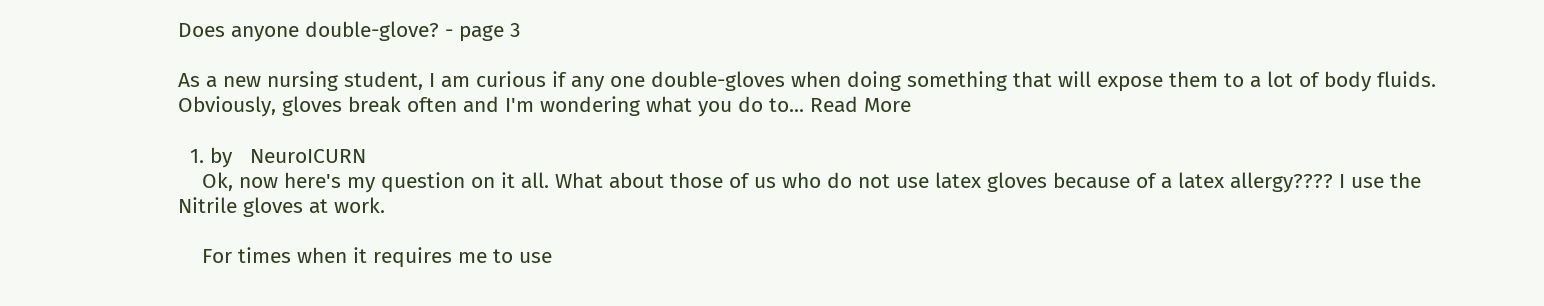Does anyone double-glove? - page 3

As a new nursing student, I am curious if any one double-gloves when doing something that will expose them to a lot of body fluids. Obviously, gloves break often and I'm wondering what you do to... Read More

  1. by   NeuroICURN
    Ok, now here's my question on it all. What about those of us who do not use latex gloves because of a latex allergy???? I use the Nitrile gloves at work.

    For times when it requires me to use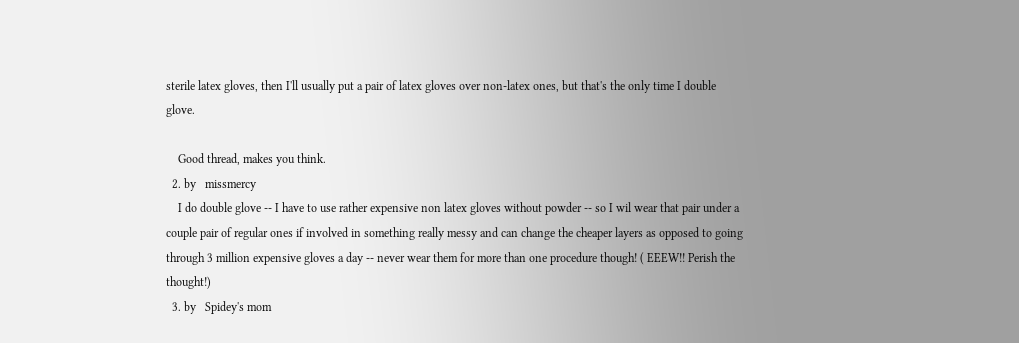sterile latex gloves, then I'll usually put a pair of latex gloves over non-latex ones, but that's the only time I double glove.

    Good thread, makes you think.
  2. by   missmercy
    I do double glove -- I have to use rather expensive non latex gloves without powder -- so I wil wear that pair under a couple pair of regular ones if involved in something really messy and can change the cheaper layers as opposed to going through 3 million expensive gloves a day -- never wear them for more than one procedure though! ( EEEW!! Perish the thought!)
  3. by   Spidey's mom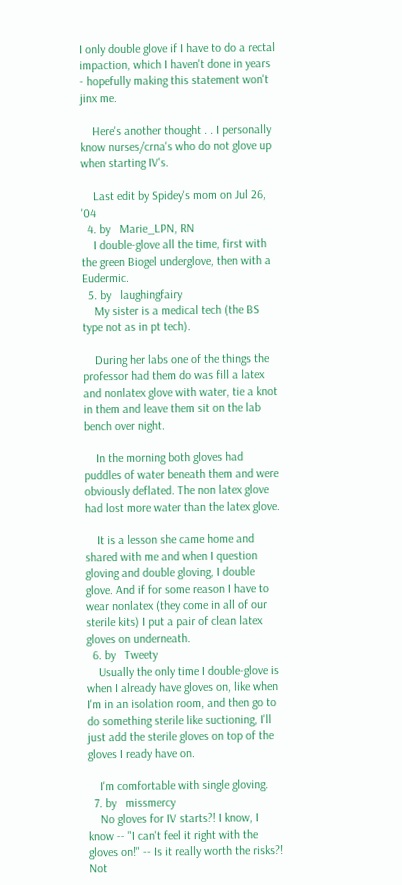I only double glove if I have to do a rectal impaction, which I haven't done in years - hopefully making this statement won't jinx me.

    Here's another thought . . I personally know nurses/crna's who do not glove up when starting IV's.

    Last edit by Spidey's mom on Jul 26, '04
  4. by   Marie_LPN, RN
    I double-glove all the time, first with the green Biogel underglove, then with a Eudermic.
  5. by   laughingfairy
    My sister is a medical tech (the BS type not as in pt tech).

    During her labs one of the things the professor had them do was fill a latex and nonlatex glove with water, tie a knot in them and leave them sit on the lab bench over night.

    In the morning both gloves had puddles of water beneath them and were obviously deflated. The non latex glove had lost more water than the latex glove.

    It is a lesson she came home and shared with me and when I question gloving and double gloving, I double glove. And if for some reason I have to wear nonlatex (they come in all of our sterile kits) I put a pair of clean latex gloves on underneath.
  6. by   Tweety
    Usually the only time I double-glove is when I already have gloves on, like when I'm in an isolation room, and then go to do something sterile like suctioning, I'll just add the sterile gloves on top of the gloves I ready have on.

    I'm comfortable with single gloving.
  7. by   missmercy
    No gloves for IV starts?! I know, I know -- "I can't feel it right with the gloves on!" -- Is it really worth the risks?! Not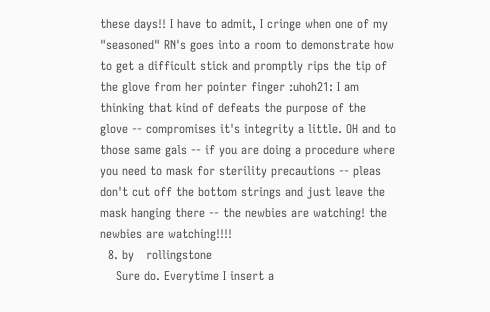these days!! I have to admit, I cringe when one of my "seasoned" RN's goes into a room to demonstrate how to get a difficult stick and promptly rips the tip of the glove from her pointer finger :uhoh21: I am thinking that kind of defeats the purpose of the glove -- compromises it's integrity a little. OH and to those same gals -- if you are doing a procedure where you need to mask for sterility precautions -- pleas don't cut off the bottom strings and just leave the mask hanging there -- the newbies are watching! the newbies are watching!!!!
  8. by   rollingstone
    Sure do. Everytime I insert a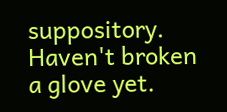suppository. Haven't broken a glove yet.